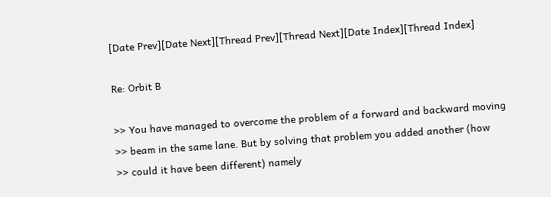[Date Prev][Date Next][Thread Prev][Thread Next][Date Index][Thread Index]

Re: Orbit B

>> You have managed to overcome the problem of a forward and backward moving
>> beam in the same lane. But by solving that problem you added another (how
>> could it have been different) namely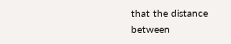that the distance between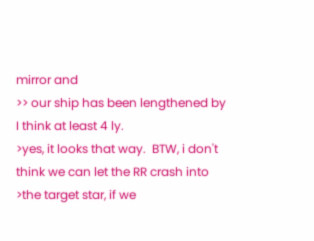mirror and
>> our ship has been lengthened by I think at least 4 ly.
>yes, it looks that way.  BTW, i don't think we can let the RR crash into
>the target star, if we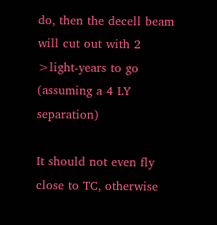do, then the decell beam will cut out with 2
>light-years to go (assuming a 4 LY separation)

It should not even fly close to TC, otherwise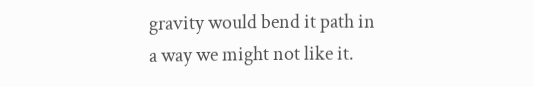gravity would bend it path in
a way we might not like it.